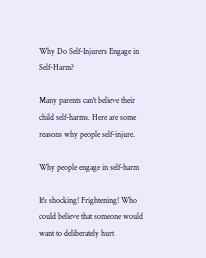Why Do Self-Injurers Engage in Self-Harm?

Many parents can't believe their child self-harms. Here are some reasons why people self-injure.

Why people engage in self-harm

It's shocking! Frightening! Who could believe that someone would want to deliberately hurt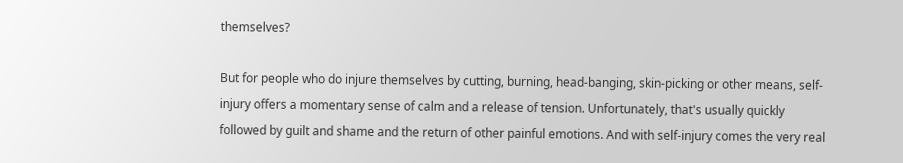themselves?

But for people who do injure themselves by cutting, burning, head-banging, skin-picking or other means, self-injury offers a momentary sense of calm and a release of tension. Unfortunately, that's usually quickly followed by guilt and shame and the return of other painful emotions. And with self-injury comes the very real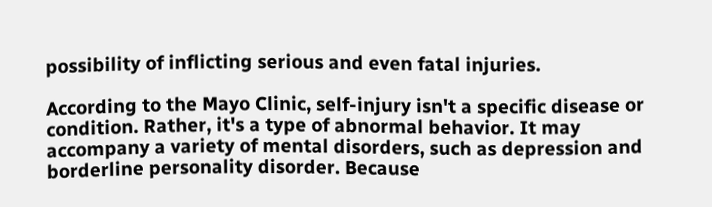possibility of inflicting serious and even fatal injuries.

According to the Mayo Clinic, self-injury isn't a specific disease or condition. Rather, it's a type of abnormal behavior. It may accompany a variety of mental disorders, such as depression and borderline personality disorder. Because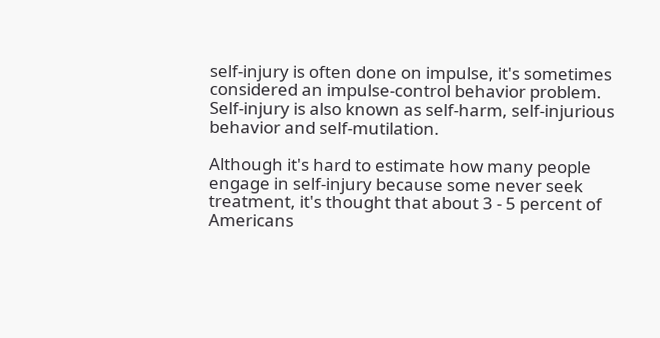self-injury is often done on impulse, it's sometimes considered an impulse-control behavior problem. Self-injury is also known as self-harm, self-injurious behavior and self-mutilation.

Although it's hard to estimate how many people engage in self-injury because some never seek treatment, it's thought that about 3 - 5 percent of Americans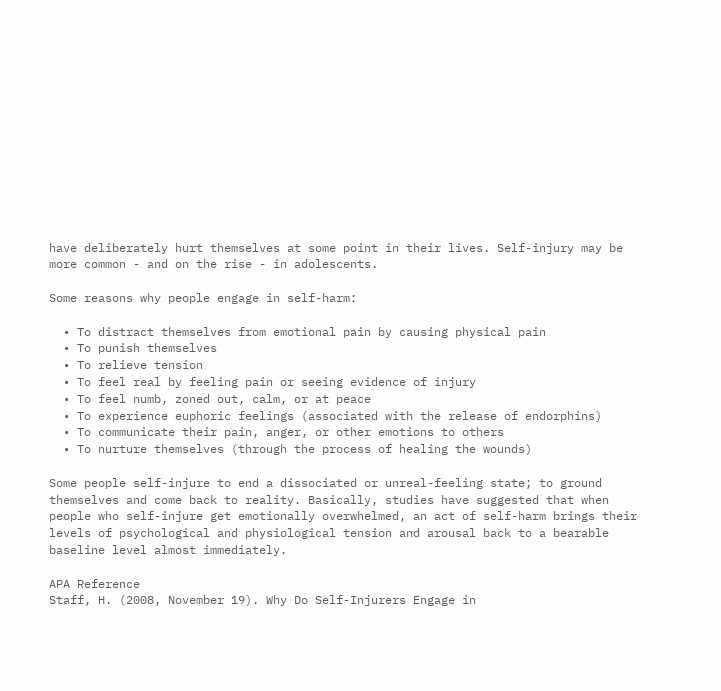have deliberately hurt themselves at some point in their lives. Self-injury may be more common - and on the rise - in adolescents.

Some reasons why people engage in self-harm:

  • To distract themselves from emotional pain by causing physical pain
  • To punish themselves
  • To relieve tension
  • To feel real by feeling pain or seeing evidence of injury
  • To feel numb, zoned out, calm, or at peace
  • To experience euphoric feelings (associated with the release of endorphins)
  • To communicate their pain, anger, or other emotions to others
  • To nurture themselves (through the process of healing the wounds)

Some people self-injure to end a dissociated or unreal-feeling state; to ground themselves and come back to reality. Basically, studies have suggested that when people who self-injure get emotionally overwhelmed, an act of self-harm brings their levels of psychological and physiological tension and arousal back to a bearable baseline level almost immediately.

APA Reference
Staff, H. (2008, November 19). Why Do Self-Injurers Engage in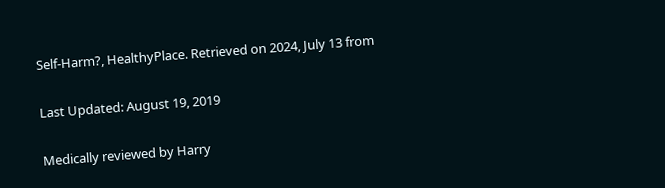Self-Harm?, HealthyPlace. Retrieved on 2024, July 13 from

Last Updated: August 19, 2019

Medically reviewed by Harry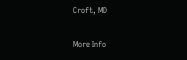Croft, MD

More Info